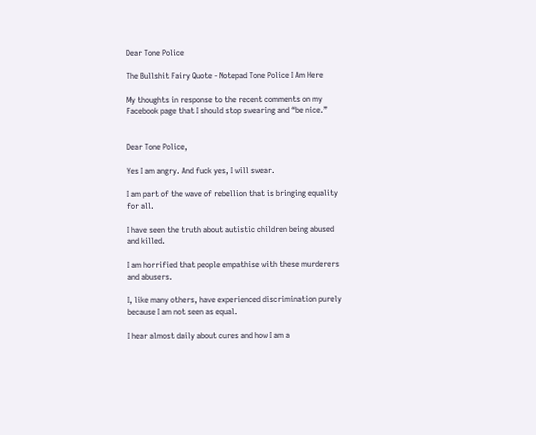Dear Tone Police

The Bullshit Fairy Quote - Notepad Tone Police I Am Here

My thoughts in response to the recent comments on my Facebook page that I should stop swearing and “be nice.”


Dear Tone Police,

Yes I am angry. And fuck yes, I will swear.

I am part of the wave of rebellion that is bringing equality for all.

I have seen the truth about autistic children being abused and killed.

I am horrified that people empathise with these murderers and abusers.

I, like many others, have experienced discrimination purely because I am not seen as equal.

I hear almost daily about cures and how I am a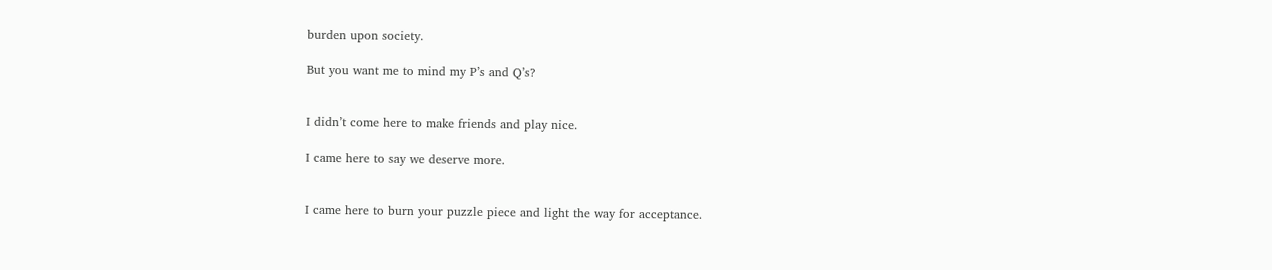burden upon society.

But you want me to mind my P’s and Q’s?


I didn’t come here to make friends and play nice.

I came here to say we deserve more.


I came here to burn your puzzle piece and light the way for acceptance.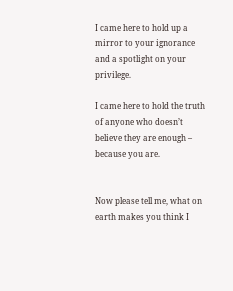I came here to hold up a mirror to your ignorance and a spotlight on your privilege.

I came here to hold the truth of anyone who doesn’t believe they are enough – because you are.


Now please tell me, what on earth makes you think I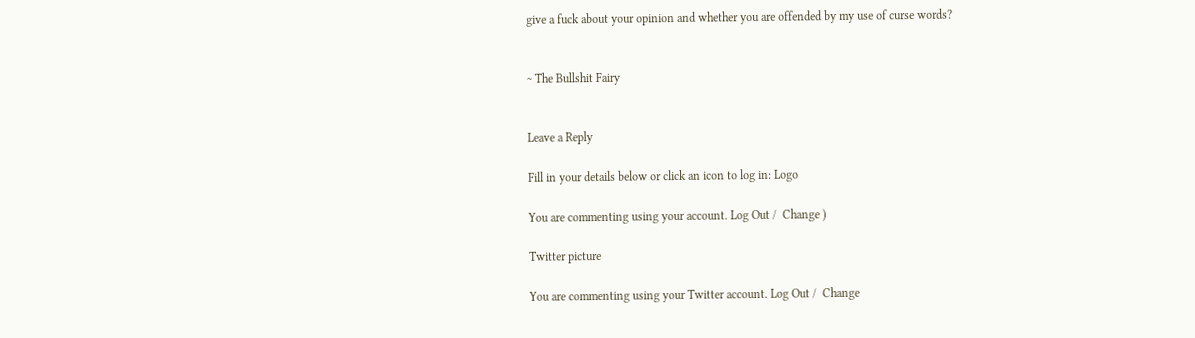give a fuck about your opinion and whether you are offended by my use of curse words?


~ The Bullshit Fairy


Leave a Reply

Fill in your details below or click an icon to log in: Logo

You are commenting using your account. Log Out /  Change )

Twitter picture

You are commenting using your Twitter account. Log Out /  Change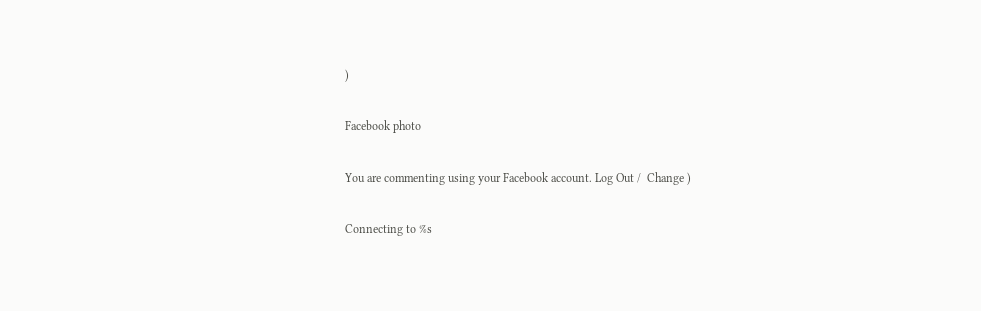)

Facebook photo

You are commenting using your Facebook account. Log Out /  Change )

Connecting to %s